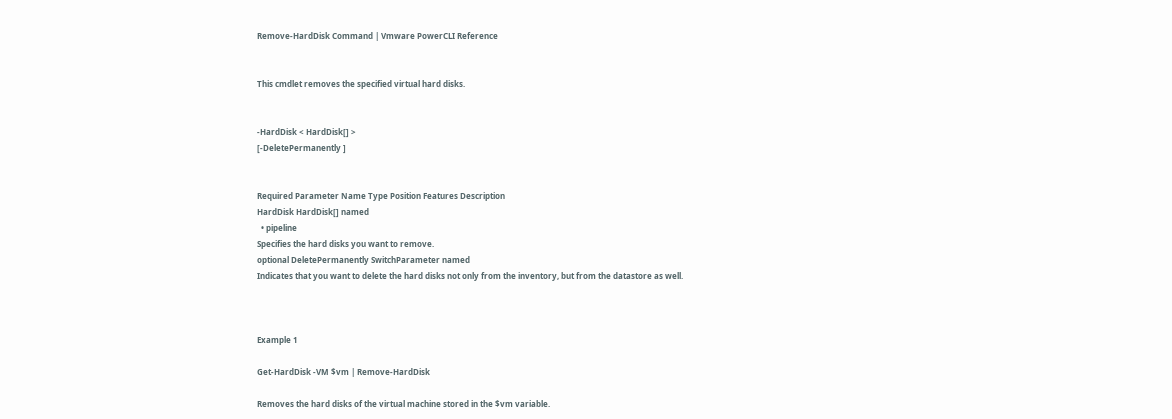Remove-HardDisk Command | Vmware PowerCLI Reference


This cmdlet removes the specified virtual hard disks.


-HardDisk < HardDisk[] >
[-DeletePermanently ]


Required Parameter Name Type Position Features Description
HardDisk HardDisk[] named
  • pipeline
Specifies the hard disks you want to remove.
optional DeletePermanently SwitchParameter named
Indicates that you want to delete the hard disks not only from the inventory, but from the datastore as well.



Example 1

Get-HardDisk -VM $vm | Remove-HardDisk

Removes the hard disks of the virtual machine stored in the $vm variable.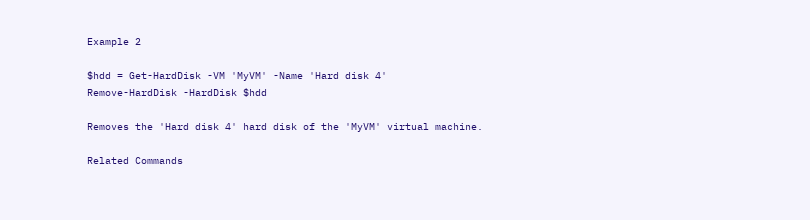Example 2

$hdd = Get-HardDisk -VM 'MyVM' -Name 'Hard disk 4'
Remove-HardDisk -HardDisk $hdd

Removes the 'Hard disk 4' hard disk of the 'MyVM' virtual machine.

Related Commands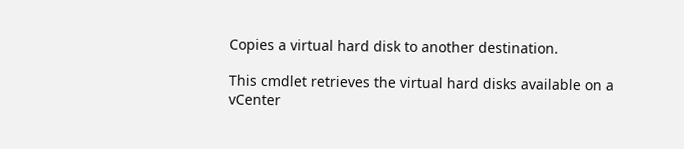Copies a virtual hard disk to another destination.

This cmdlet retrieves the virtual hard disks available on a vCenter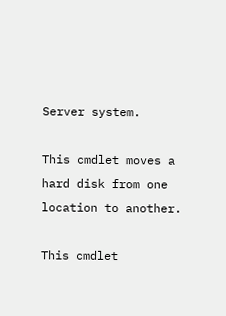Server system.

This cmdlet moves a hard disk from one location to another.

This cmdlet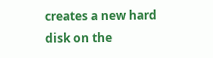creates a new hard disk on the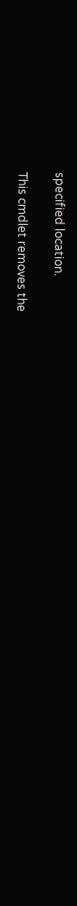specified location.

This cmdlet removes the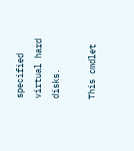specified virtual hard disks.

This cmdlet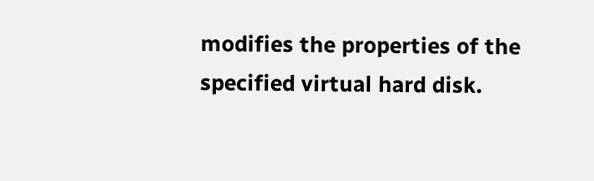modifies the properties of the specified virtual hard disk.